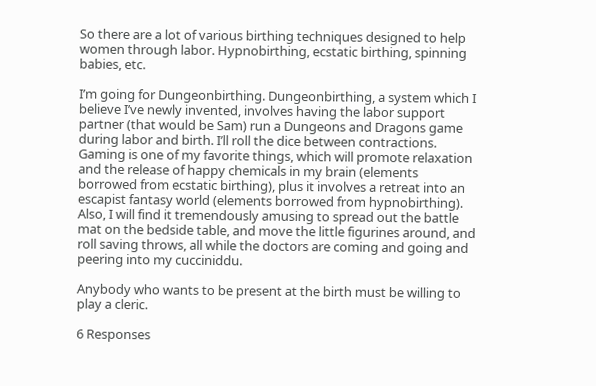So there are a lot of various birthing techniques designed to help women through labor. Hypnobirthing, ecstatic birthing, spinning babies, etc.

I’m going for Dungeonbirthing. Dungeonbirthing, a system which I believe I’ve newly invented, involves having the labor support partner (that would be Sam) run a Dungeons and Dragons game during labor and birth. I’ll roll the dice between contractions. Gaming is one of my favorite things, which will promote relaxation and the release of happy chemicals in my brain (elements borrowed from ecstatic birthing), plus it involves a retreat into an escapist fantasy world (elements borrowed from hypnobirthing). Also, I will find it tremendously amusing to spread out the battle mat on the bedside table, and move the little figurines around, and roll saving throws, all while the doctors are coming and going and peering into my cucciniddu.

Anybody who wants to be present at the birth must be willing to play a cleric.

6 Responses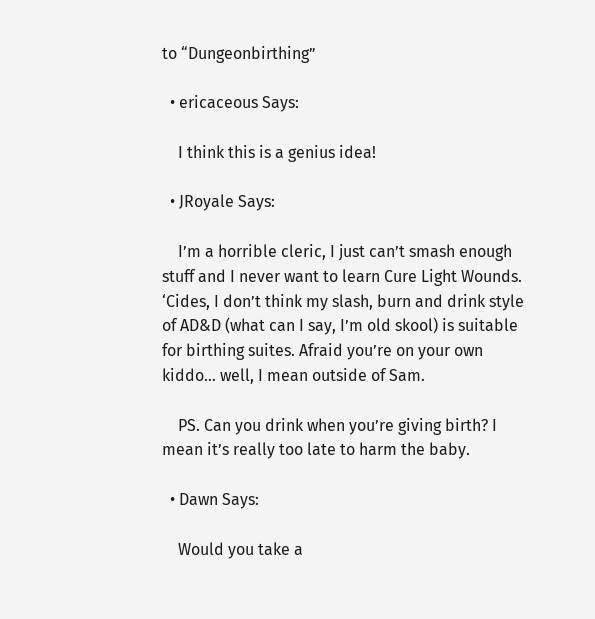to “Dungeonbirthing”

  • ericaceous Says:

    I think this is a genius idea!

  • JRoyale Says:

    I’m a horrible cleric, I just can’t smash enough stuff and I never want to learn Cure Light Wounds. ‘Cides, I don’t think my slash, burn and drink style of AD&D (what can I say, I’m old skool) is suitable for birthing suites. Afraid you’re on your own kiddo… well, I mean outside of Sam.

    PS. Can you drink when you’re giving birth? I mean it’s really too late to harm the baby.

  • Dawn Says:

    Would you take a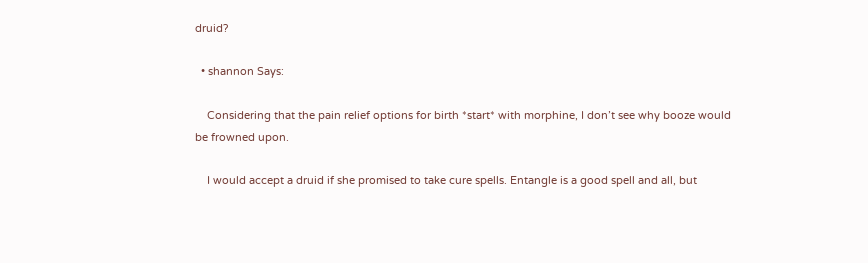druid?

  • shannon Says:

    Considering that the pain relief options for birth *start* with morphine, I don’t see why booze would be frowned upon.

    I would accept a druid if she promised to take cure spells. Entangle is a good spell and all, but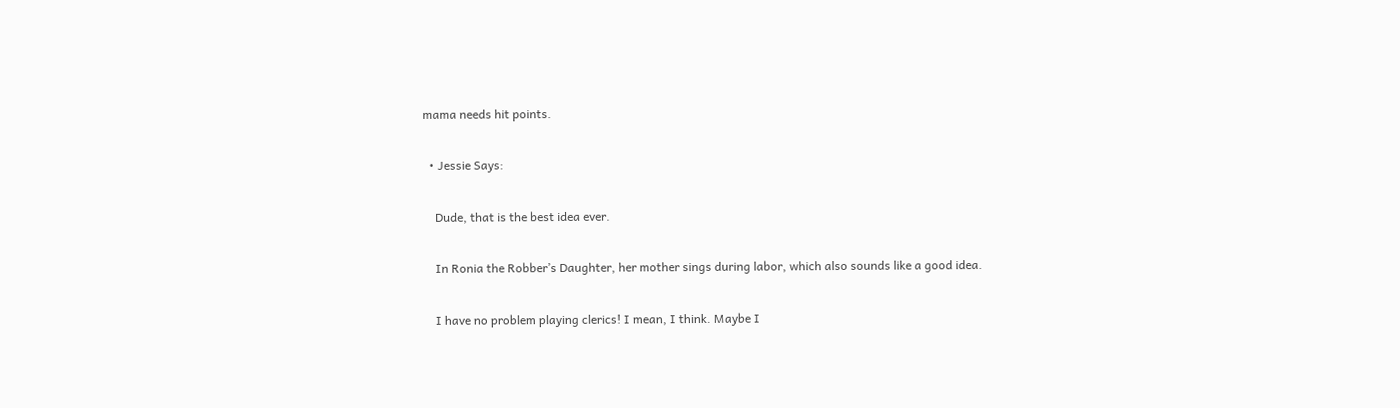mama needs hit points.

  • Jessie Says:

    Dude, that is the best idea ever.

    In Ronia the Robber’s Daughter, her mother sings during labor, which also sounds like a good idea.

    I have no problem playing clerics! I mean, I think. Maybe I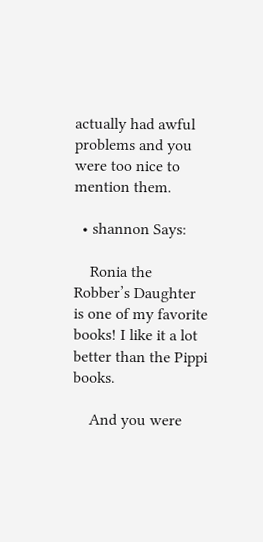actually had awful problems and you were too nice to mention them.

  • shannon Says:

    Ronia the Robber’s Daughter is one of my favorite books! I like it a lot better than the Pippi books.

    And you were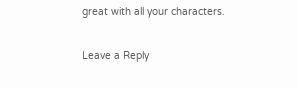great with all your characters.

Leave a Reply